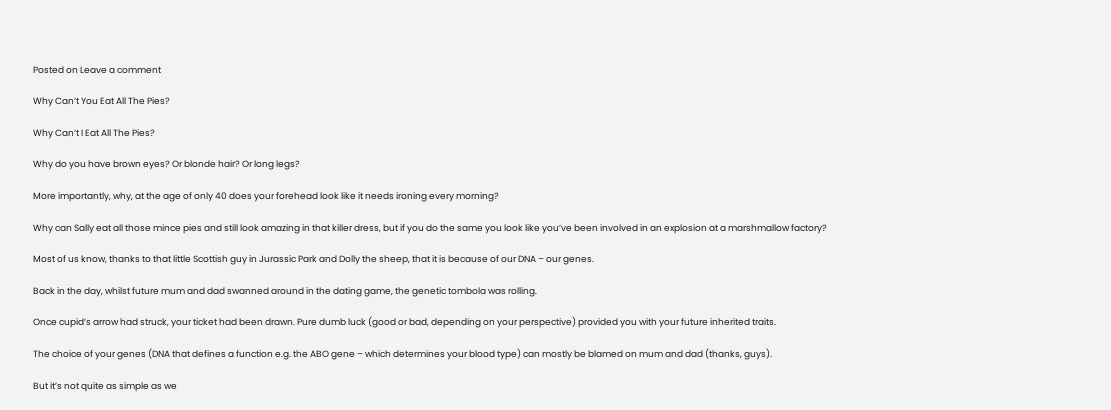Posted on Leave a comment

Why Can’t You Eat All The Pies?

Why Can’t I Eat All The Pies?

Why do you have brown eyes? Or blonde hair? Or long legs?

More importantly, why, at the age of only 40 does your forehead look like it needs ironing every morning?

Why can Sally eat all those mince pies and still look amazing in that killer dress, but if you do the same you look like you’ve been involved in an explosion at a marshmallow factory?

Most of us know, thanks to that little Scottish guy in Jurassic Park and Dolly the sheep, that it is because of our DNA – our genes.

Back in the day, whilst future mum and dad swanned around in the dating game, the genetic tombola was rolling.

Once cupid’s arrow had struck, your ticket had been drawn. Pure dumb luck (good or bad, depending on your perspective) provided you with your future inherited traits.

The choice of your genes (DNA that defines a function e.g. the ABO gene – which determines your blood type) can mostly be blamed on mum and dad (thanks, guys).

But it’s not quite as simple as we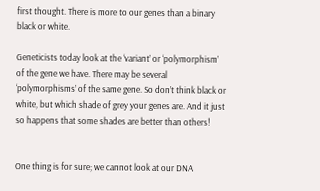first thought. There is more to our genes than a binary black or white.

Geneticists today look at the ‘variant’ or ‘polymorphism’ of the gene we have. There may be several ‘polymorphisms’ of the same gene. So don’t think black or white, but which shade of grey your genes are. And it just so happens that some shades are better than others!


One thing is for sure; we cannot look at our DNA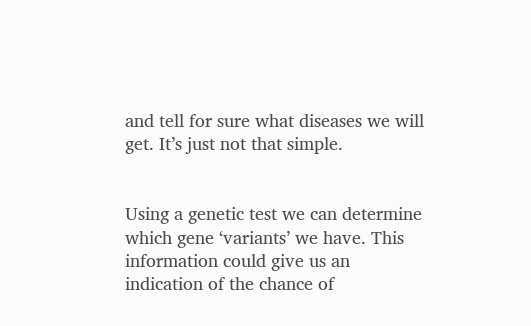and tell for sure what diseases we will get. It’s just not that simple.


Using a genetic test we can determine which gene ‘variants’ we have. This information could give us an indication of the chance of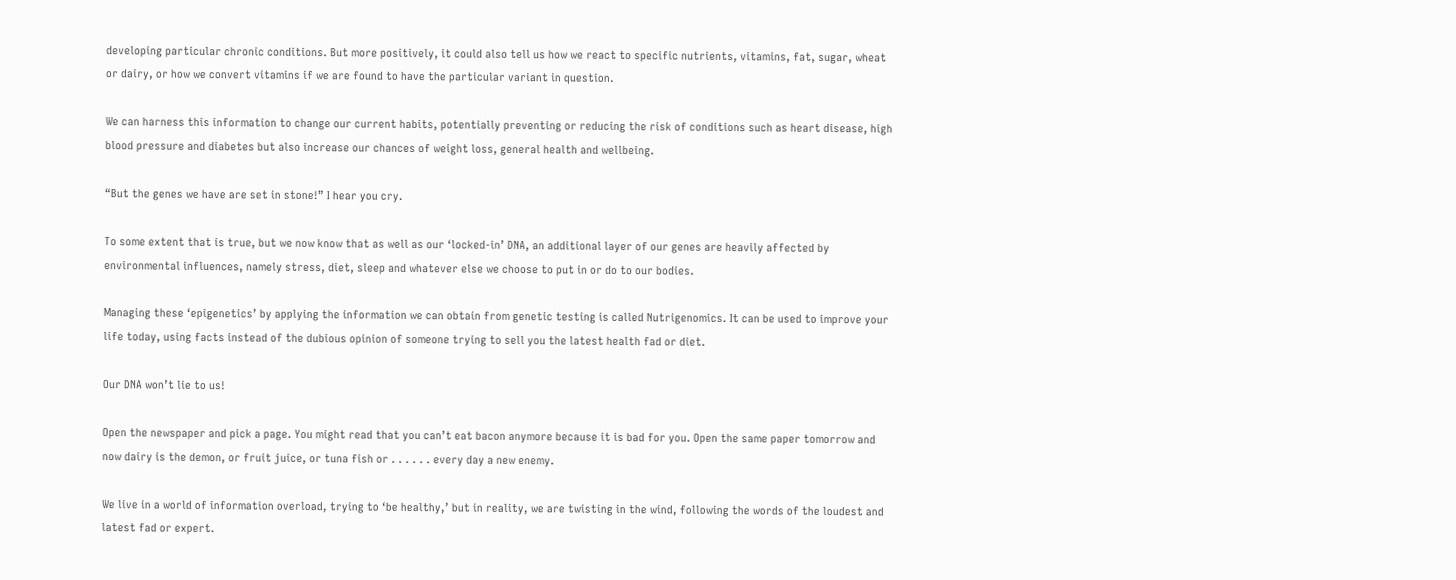developing particular chronic conditions. But more positively, it could also tell us how we react to specific nutrients, vitamins, fat, sugar, wheat or dairy, or how we convert vitamins if we are found to have the particular variant in question.

We can harness this information to change our current habits, potentially preventing or reducing the risk of conditions such as heart disease, high blood pressure and diabetes but also increase our chances of weight loss, general health and wellbeing.

“But the genes we have are set in stone!” I hear you cry.

To some extent that is true, but we now know that as well as our ‘locked-in’ DNA, an additional layer of our genes are heavily affected by environmental influences, namely stress, diet, sleep and whatever else we choose to put in or do to our bodies.

Managing these ‘epigenetics’ by applying the information we can obtain from genetic testing is called Nutrigenomics. It can be used to improve your life today, using facts instead of the dubious opinion of someone trying to sell you the latest health fad or diet.

Our DNA won’t lie to us!

Open the newspaper and pick a page. You might read that you can’t eat bacon anymore because it is bad for you. Open the same paper tomorrow and now dairy is the demon, or fruit juice, or tuna fish or . . . . . . every day a new enemy.

We live in a world of information overload, trying to ‘be healthy,’ but in reality, we are twisting in the wind, following the words of the loudest and latest fad or expert.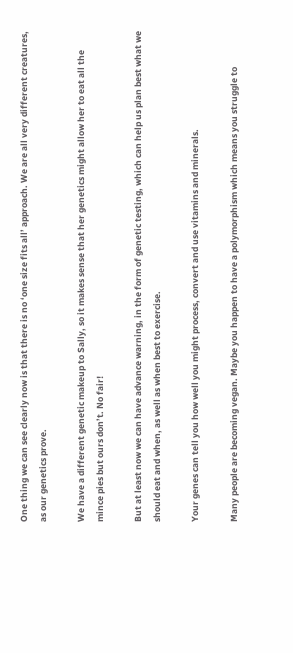One thing we can see clearly now is that there is no ‘one size fits all’ approach. We are all very different creatures, as our genetics prove.

We have a different genetic makeup to Sally, so it makes sense that her genetics might allow her to eat all the mince pies but ours don’t. No fair!

But at least now we can have advance warning, in the form of genetic testing, which can help us plan best what we should eat and when, as well as when best to exercise.

Your genes can tell you how well you might process, convert and use vitamins and minerals.

Many people are becoming vegan. Maybe you happen to have a polymorphism which means you struggle to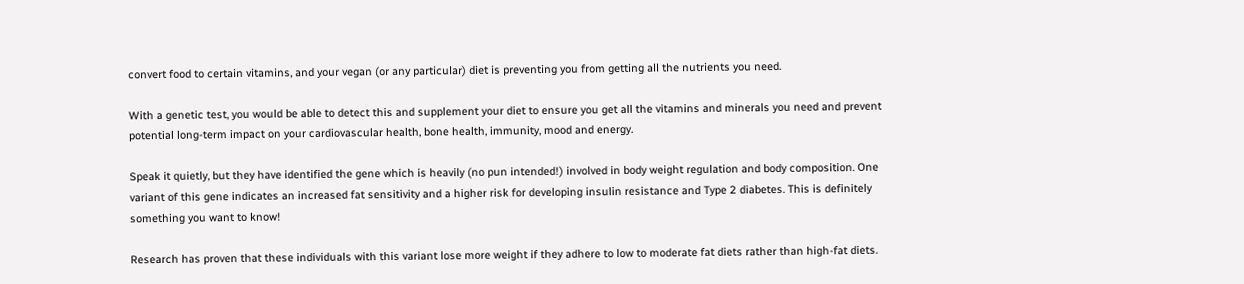convert food to certain vitamins, and your vegan (or any particular) diet is preventing you from getting all the nutrients you need.

With a genetic test, you would be able to detect this and supplement your diet to ensure you get all the vitamins and minerals you need and prevent potential long-term impact on your cardiovascular health, bone health, immunity, mood and energy.

Speak it quietly, but they have identified the gene which is heavily (no pun intended!) involved in body weight regulation and body composition. One variant of this gene indicates an increased fat sensitivity and a higher risk for developing insulin resistance and Type 2 diabetes. This is definitely something you want to know!

Research has proven that these individuals with this variant lose more weight if they adhere to low to moderate fat diets rather than high-fat diets.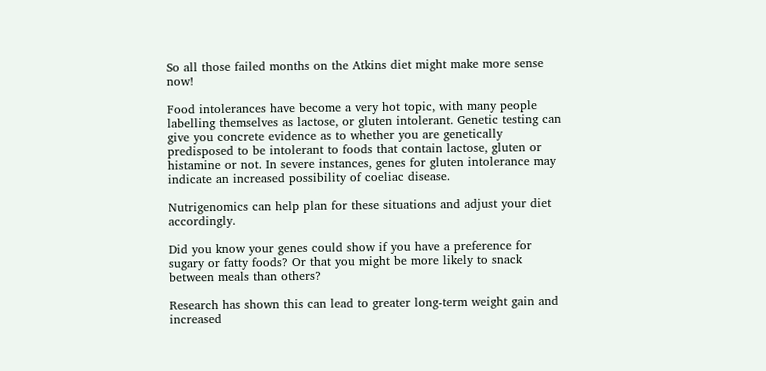So all those failed months on the Atkins diet might make more sense now!

Food intolerances have become a very hot topic, with many people labelling themselves as lactose, or gluten intolerant. Genetic testing can give you concrete evidence as to whether you are genetically predisposed to be intolerant to foods that contain lactose, gluten or histamine or not. In severe instances, genes for gluten intolerance may indicate an increased possibility of coeliac disease.

Nutrigenomics can help plan for these situations and adjust your diet accordingly.

Did you know your genes could show if you have a preference for sugary or fatty foods? Or that you might be more likely to snack between meals than others?

Research has shown this can lead to greater long-term weight gain and increased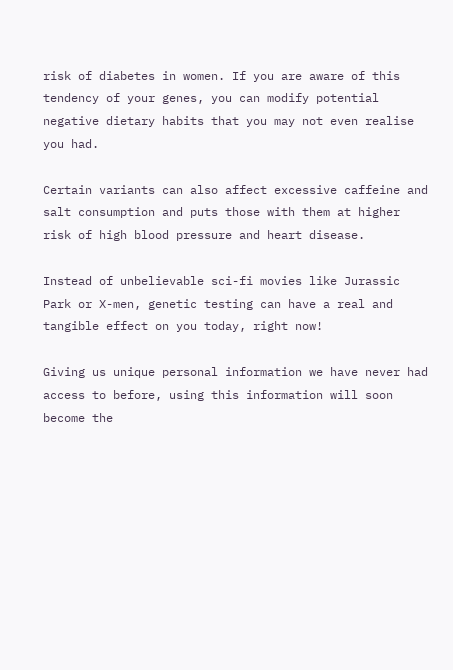risk of diabetes in women. If you are aware of this tendency of your genes, you can modify potential negative dietary habits that you may not even realise you had.

Certain variants can also affect excessive caffeine and salt consumption and puts those with them at higher risk of high blood pressure and heart disease.

Instead of unbelievable sci-fi movies like Jurassic Park or X-men, genetic testing can have a real and tangible effect on you today, right now!

Giving us unique personal information we have never had access to before, using this information will soon become the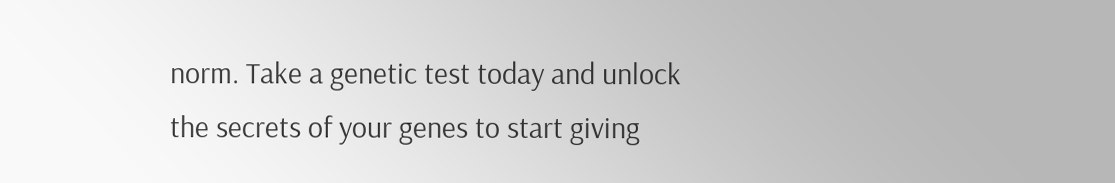norm. Take a genetic test today and unlock the secrets of your genes to start giving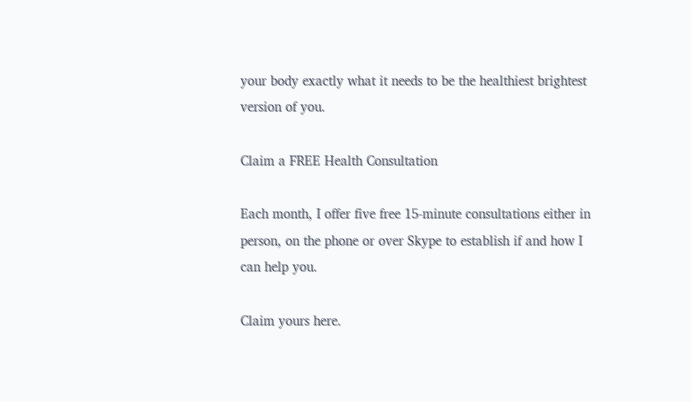your body exactly what it needs to be the healthiest brightest version of you.

Claim a FREE Health Consultation

Each month, I offer five free 15-minute consultations either in person, on the phone or over Skype to establish if and how I can help you.

Claim yours here.